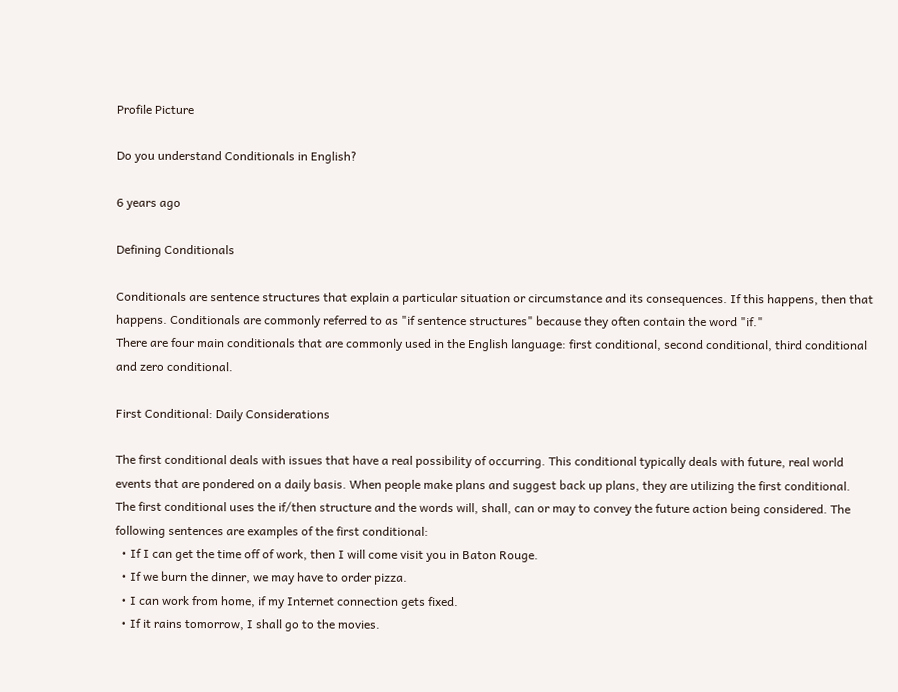Profile Picture

Do you understand Conditionals in English?

6 years ago

Defining Conditionals

Conditionals are sentence structures that explain a particular situation or circumstance and its consequences. If this happens, then that happens. Conditionals are commonly referred to as "if sentence structures" because they often contain the word "if."
There are four main conditionals that are commonly used in the English language: first conditional, second conditional, third conditional and zero conditional.

First Conditional: Daily Considerations

The first conditional deals with issues that have a real possibility of occurring. This conditional typically deals with future, real world events that are pondered on a daily basis. When people make plans and suggest back up plans, they are utilizing the first conditional.
The first conditional uses the if/then structure and the words will, shall, can or may to convey the future action being considered. The following sentences are examples of the first conditional:
  • If I can get the time off of work, then I will come visit you in Baton Rouge.
  • If we burn the dinner, we may have to order pizza.
  • I can work from home, if my Internet connection gets fixed.
  • If it rains tomorrow, I shall go to the movies.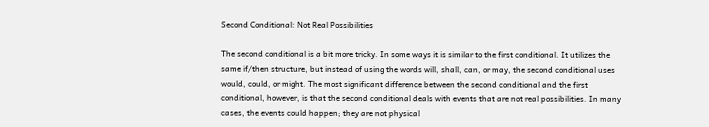Second Conditional: Not Real Possibilities

The second conditional is a bit more tricky. In some ways it is similar to the first conditional. It utilizes the same if/then structure, but instead of using the words will, shall, can, or may, the second conditional uses would, could, or might. The most significant difference between the second conditional and the first conditional, however, is that the second conditional deals with events that are not real possibilities. In many cases, the events could happen; they are not physical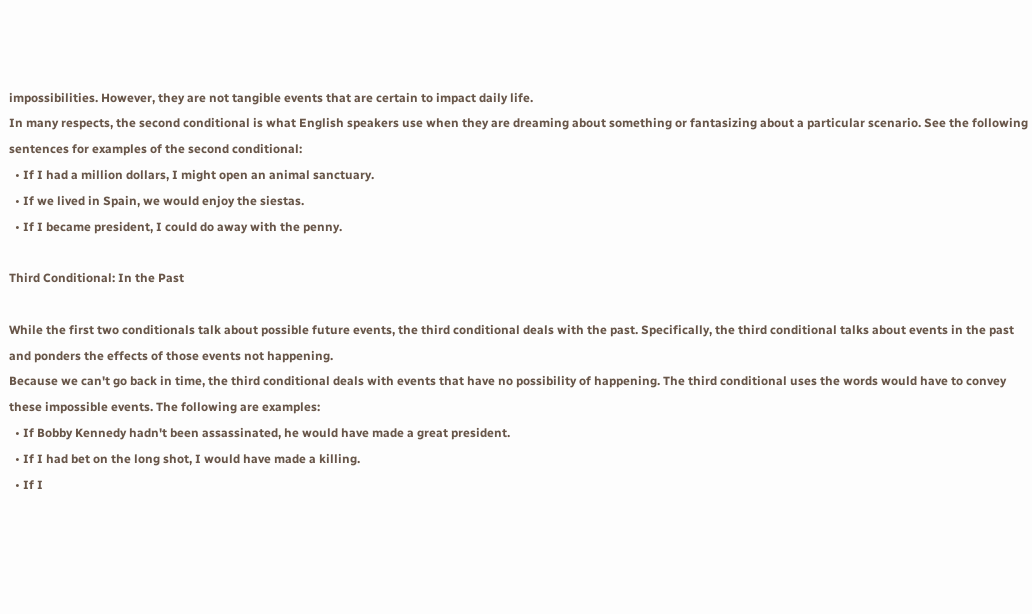impossibilities. However, they are not tangible events that are certain to impact daily life.
In many respects, the second conditional is what English speakers use when they are dreaming about something or fantasizing about a particular scenario. See the following sentences for examples of the second conditional:
  • If I had a million dollars, I might open an animal sanctuary.
  • If we lived in Spain, we would enjoy the siestas.
  • If I became president, I could do away with the penny.

Third Conditional: In the Past

While the first two conditionals talk about possible future events, the third conditional deals with the past. Specifically, the third conditional talks about events in the past and ponders the effects of those events not happening.
Because we can't go back in time, the third conditional deals with events that have no possibility of happening. The third conditional uses the words would have to convey these impossible events. The following are examples:
  • If Bobby Kennedy hadn't been assassinated, he would have made a great president.
  • If I had bet on the long shot, I would have made a killing.
  • If I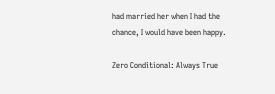had married her when I had the chance, I would have been happy.

Zero Conditional: Always True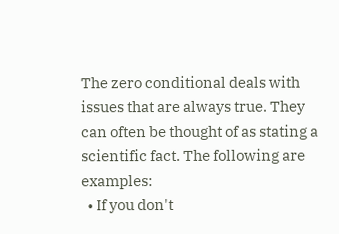The zero conditional deals with issues that are always true. They can often be thought of as stating a scientific fact. The following are examples:
  • If you don't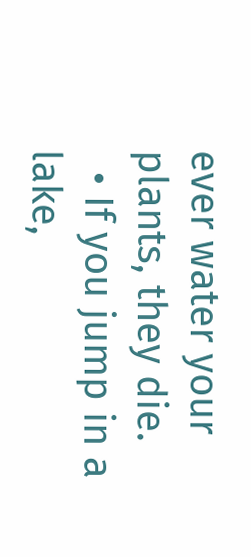ever water your plants, they die.
  • If you jump in a lake,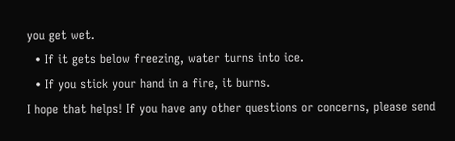you get wet.
  • If it gets below freezing, water turns into ice.
  • If you stick your hand in a fire, it burns.
I hope that helps! If you have any other questions or concerns, please send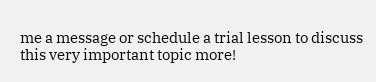me a message or schedule a trial lesson to discuss this very important topic more!